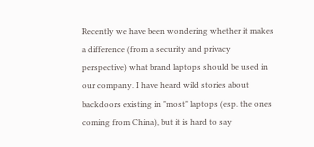Recently we have been wondering whether it makes a difference (from a security and privacy perspective) what brand laptops should be used in our company. I have heard wild stories about backdoors existing in "most" laptops (esp. the ones coming from China), but it is hard to say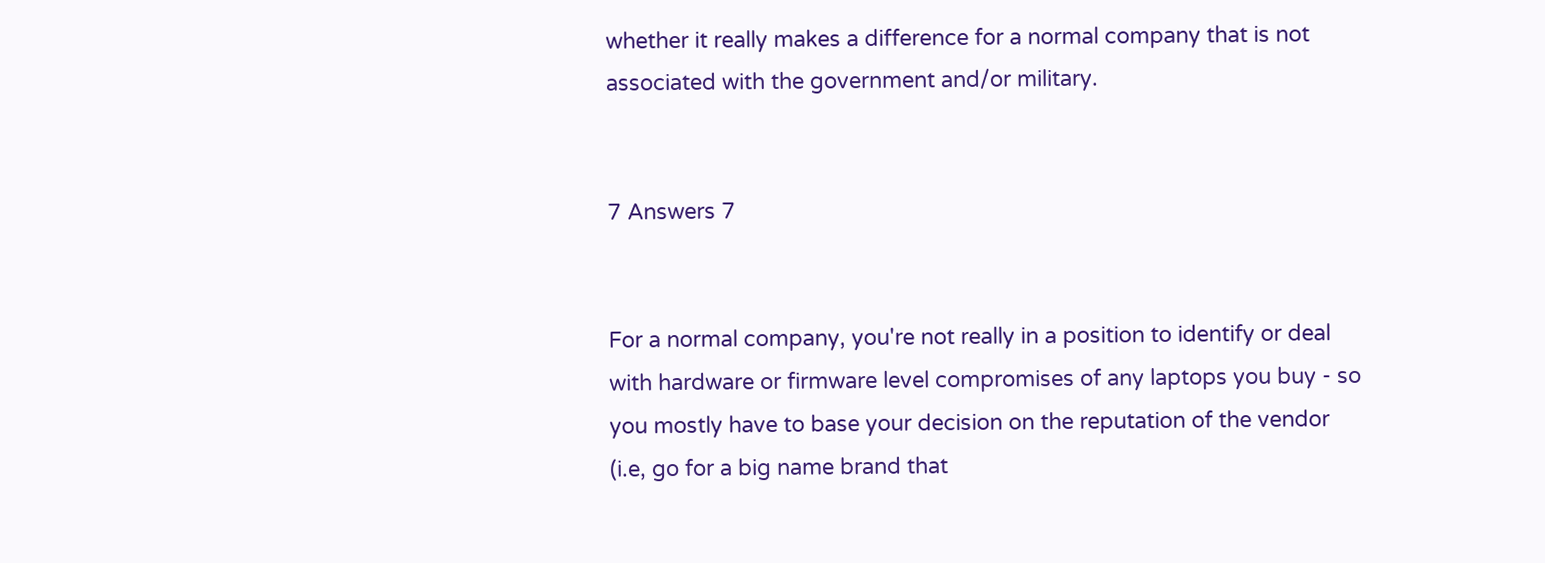whether it really makes a difference for a normal company that is not associated with the government and/or military.


7 Answers 7


For a normal company, you're not really in a position to identify or deal with hardware or firmware level compromises of any laptops you buy - so you mostly have to base your decision on the reputation of the vendor (i.e, go for a big name brand that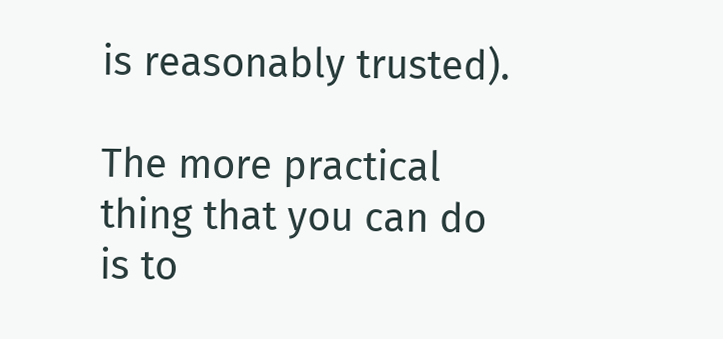is reasonably trusted).

The more practical thing that you can do is to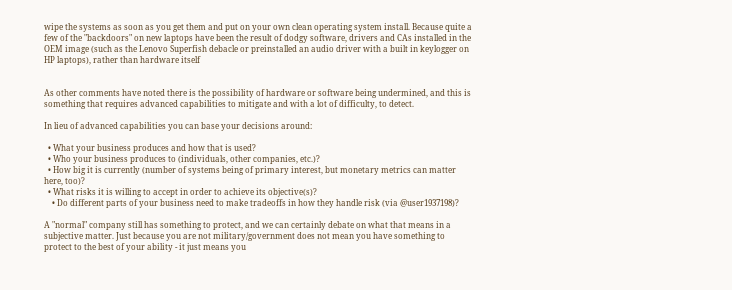wipe the systems as soon as you get them and put on your own clean operating system install. Because quite a few of the "backdoors" on new laptops have been the result of dodgy software, drivers and CAs installed in the OEM image (such as the Lenovo Superfish debacle or preinstalled an audio driver with a built in keylogger on HP laptops), rather than hardware itself


As other comments have noted there is the possibility of hardware or software being undermined, and this is something that requires advanced capabilities to mitigate and with a lot of difficulty, to detect.

In lieu of advanced capabilities you can base your decisions around:

  • What your business produces and how that is used?
  • Who your business produces to (individuals, other companies, etc.)?
  • How big it is currently (number of systems being of primary interest, but monetary metrics can matter here, too)?
  • What risks it is willing to accept in order to achieve its objective(s)?
    • Do different parts of your business need to make tradeoffs in how they handle risk (via @user1937198)?

A "normal" company still has something to protect, and we can certainly debate on what that means in a subjective matter. Just because you are not military/government does not mean you have something to protect to the best of your ability - it just means you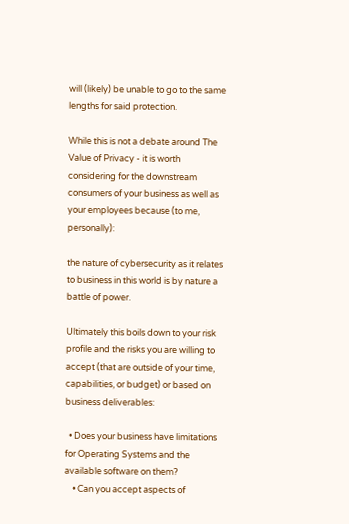will (likely) be unable to go to the same lengths for said protection.

While this is not a debate around The Value of Privacy - it is worth considering for the downstream consumers of your business as well as your employees because (to me, personally):

the nature of cybersecurity as it relates to business in this world is by nature a battle of power.

Ultimately this boils down to your risk profile and the risks you are willing to accept (that are outside of your time, capabilities, or budget) or based on business deliverables:

  • Does your business have limitations for Operating Systems and the available software on them?
    • Can you accept aspects of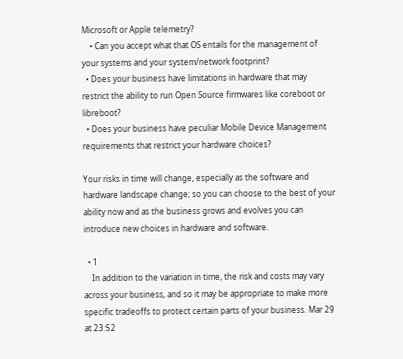Microsoft or Apple telemetry?
    • Can you accept what that OS entails for the management of your systems and your system/network footprint?
  • Does your business have limitations in hardware that may restrict the ability to run Open Source firmwares like coreboot or libreboot?
  • Does your business have peculiar Mobile Device Management requirements that restrict your hardware choices?

Your risks in time will change, especially as the software and hardware landscape change; so you can choose to the best of your ability now and as the business grows and evolves you can introduce new choices in hardware and software.

  • 1
    In addition to the variation in time, the risk and costs may vary across your business, and so it may be appropriate to make more specific tradeoffs to protect certain parts of your business. Mar 29 at 23:52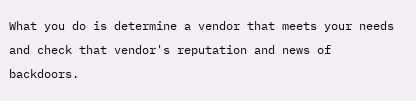What you do is determine a vendor that meets your needs and check that vendor's reputation and news of backdoors.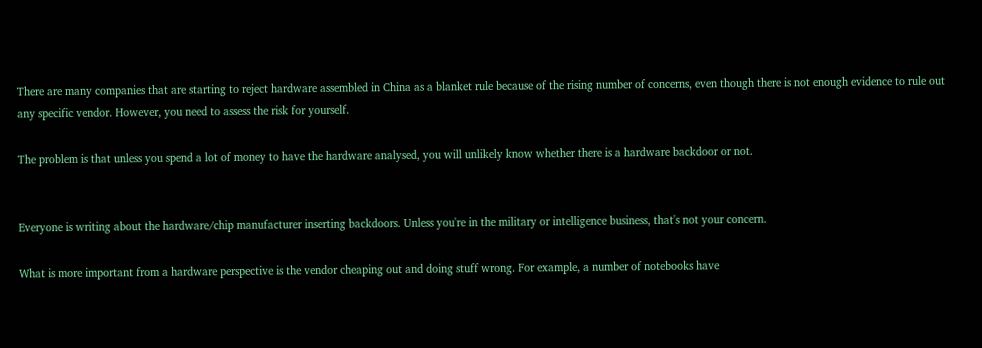There are many companies that are starting to reject hardware assembled in China as a blanket rule because of the rising number of concerns, even though there is not enough evidence to rule out any specific vendor. However, you need to assess the risk for yourself.

The problem is that unless you spend a lot of money to have the hardware analysed, you will unlikely know whether there is a hardware backdoor or not.


Everyone is writing about the hardware/chip manufacturer inserting backdoors. Unless you're in the military or intelligence business, that's not your concern.

What is more important from a hardware perspective is the vendor cheaping out and doing stuff wrong. For example, a number of notebooks have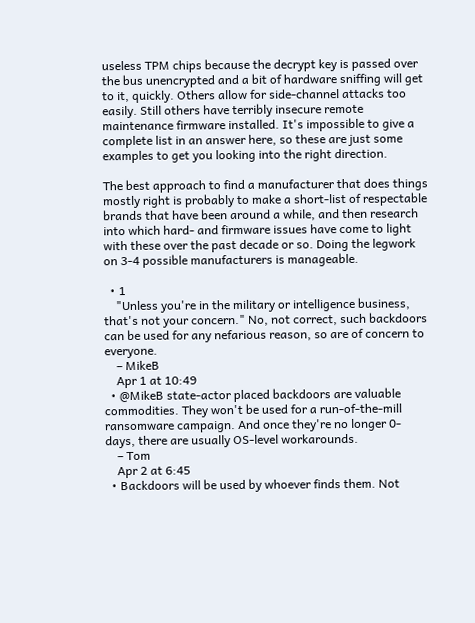useless TPM chips because the decrypt key is passed over the bus unencrypted and a bit of hardware sniffing will get to it, quickly. Others allow for side-channel attacks too easily. Still others have terribly insecure remote maintenance firmware installed. It's impossible to give a complete list in an answer here, so these are just some examples to get you looking into the right direction.

The best approach to find a manufacturer that does things mostly right is probably to make a short-list of respectable brands that have been around a while, and then research into which hard- and firmware issues have come to light with these over the past decade or so. Doing the legwork on 3-4 possible manufacturers is manageable.

  • 1
    "Unless you're in the military or intelligence business, that's not your concern." No, not correct, such backdoors can be used for any nefarious reason, so are of concern to everyone.
    – MikeB
    Apr 1 at 10:49
  • @MikeB state-actor placed backdoors are valuable commodities. They won't be used for a run-of-the-mill ransomware campaign. And once they're no longer 0-days, there are usually OS-level workarounds.
    – Tom
    Apr 2 at 6:45
  • Backdoors will be used by whoever finds them. Not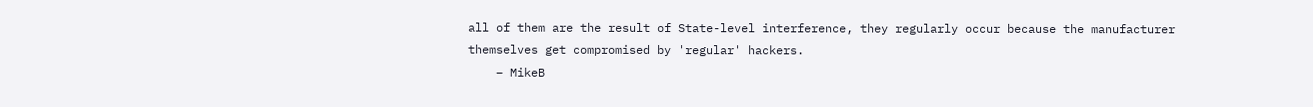all of them are the result of State-level interference, they regularly occur because the manufacturer themselves get compromised by 'regular' hackers.
    – MikeB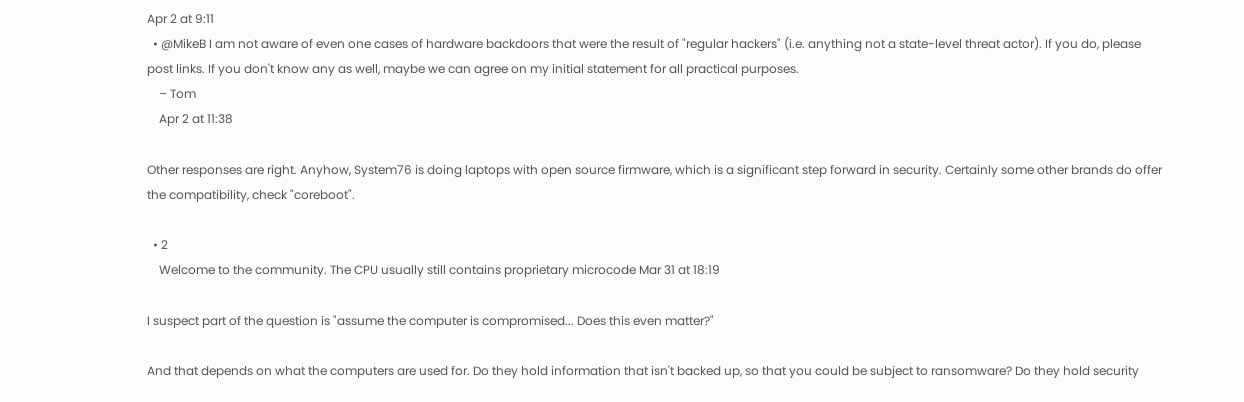Apr 2 at 9:11
  • @MikeB I am not aware of even one cases of hardware backdoors that were the result of "regular hackers" (i.e. anything not a state-level threat actor). If you do, please post links. If you don't know any as well, maybe we can agree on my initial statement for all practical purposes.
    – Tom
    Apr 2 at 11:38

Other responses are right. Anyhow, System76 is doing laptops with open source firmware, which is a significant step forward in security. Certainly some other brands do offer the compatibility, check "coreboot".

  • 2
    Welcome to the community. The CPU usually still contains proprietary microcode Mar 31 at 18:19

I suspect part of the question is "assume the computer is compromised... Does this even matter?"

And that depends on what the computers are used for. Do they hold information that isn't backed up, so that you could be subject to ransomware? Do they hold security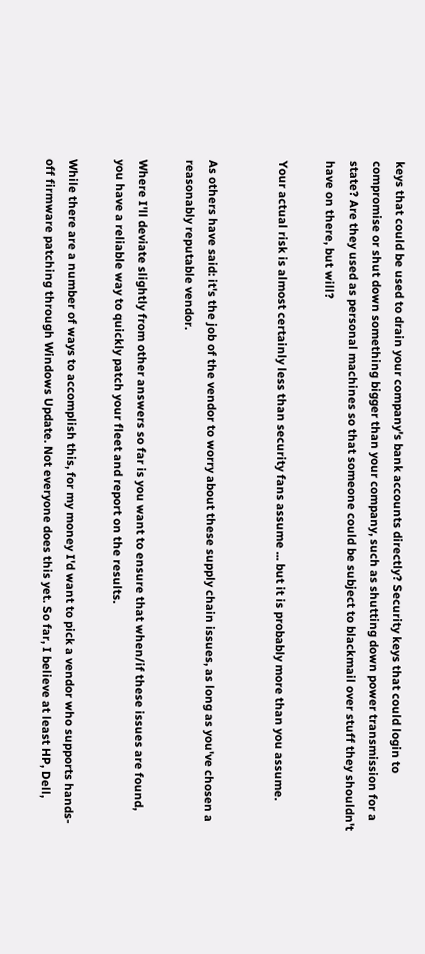keys that could be used to drain your company's bank accounts directly? Security keys that could login to compromise or shut down something bigger than your company, such as shutting down power transmission for a state? Are they used as personal machines so that someone could be subject to blackmail over stuff they shouldn't have on there, but will?

Your actual risk is almost certainly less than security fans assume ... but it is probably more than you assume.


As others have said: it's the job of the vendor to worry about these supply chain issues, as long as you've chosen a reasonably reputable vendor.

Where I'll deviate slightly from other answers so far is you want to ensure that when/if these issues are found, you have a reliable way to quickly patch your fleet and report on the results.

While there are a number of ways to accomplish this, for my money I'd want to pick a vendor who supports hands-off firmware patching through Windows Update. Not everyone does this yet. So far, I believe at least HP, Dell,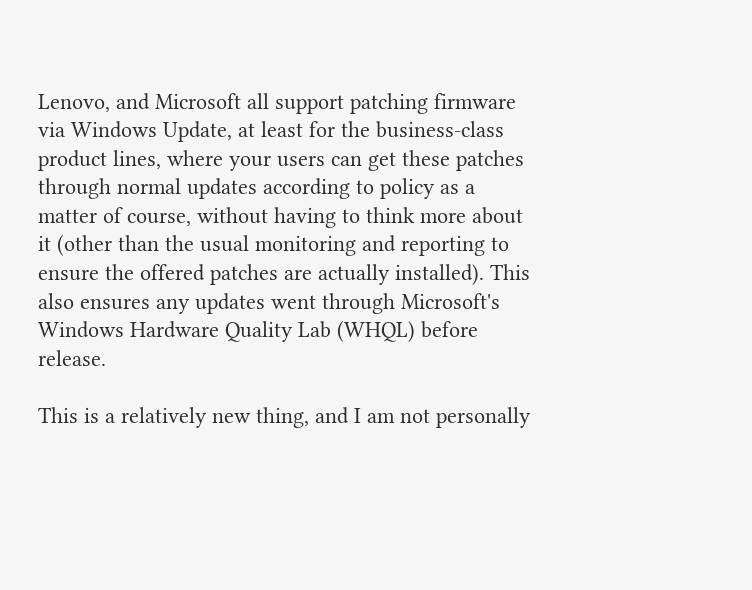Lenovo, and Microsoft all support patching firmware via Windows Update, at least for the business-class product lines, where your users can get these patches through normal updates according to policy as a matter of course, without having to think more about it (other than the usual monitoring and reporting to ensure the offered patches are actually installed). This also ensures any updates went through Microsoft's Windows Hardware Quality Lab (WHQL) before release.

This is a relatively new thing, and I am not personally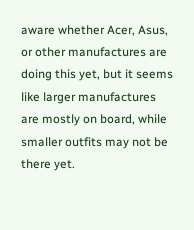aware whether Acer, Asus, or other manufactures are doing this yet, but it seems like larger manufactures are mostly on board, while smaller outfits may not be there yet.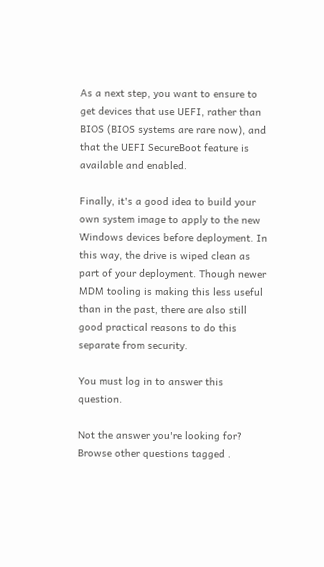As a next step, you want to ensure to get devices that use UEFI, rather than BIOS (BIOS systems are rare now), and that the UEFI SecureBoot feature is available and enabled.

Finally, it's a good idea to build your own system image to apply to the new Windows devices before deployment. In this way, the drive is wiped clean as part of your deployment. Though newer MDM tooling is making this less useful than in the past, there are also still good practical reasons to do this separate from security.

You must log in to answer this question.

Not the answer you're looking for? Browse other questions tagged .